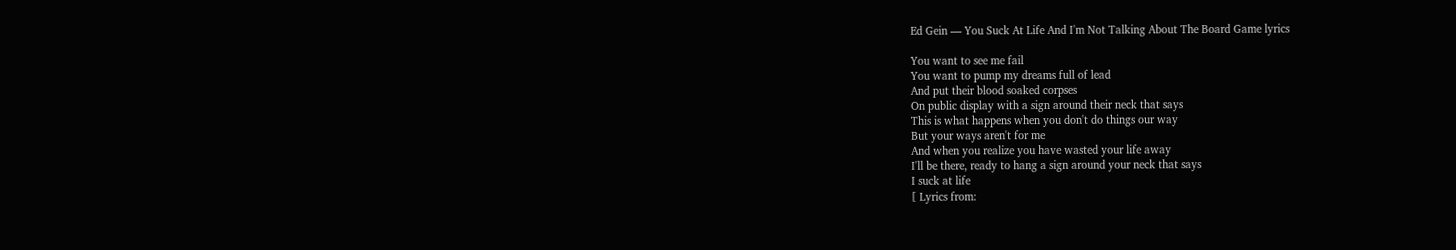Ed Gein — You Suck At Life And I'm Not Talking About The Board Game lyrics

You want to see me fail
You want to pump my dreams full of lead
And put their blood soaked corpses
On public display with a sign around their neck that says
This is what happens when you don't do things our way
But your ways aren't for me
And when you realize you have wasted your life away
I'll be there, ready to hang a sign around your neck that says
I suck at life
[ Lyrics from: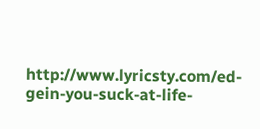http://www.lyricsty.com/ed-gein-you-suck-at-life-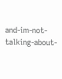and-im-not-talking-about-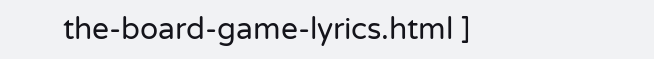the-board-game-lyrics.html ]